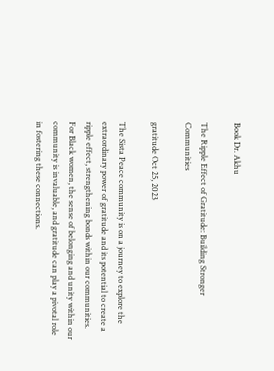Book Dr. Akhu

The Ripple Effect of Gratitude: Building Stronger Communities

gratitude Oct 25, 2023

The Sista Peace community is on a journey to explore the extraordinary power of gratitude and its potential to create a ripple effect, strengthening bonds within our communities. For Black women, the sense of belonging and unity within our community is invaluable, and gratitude can play a pivotal role in fostering these connections.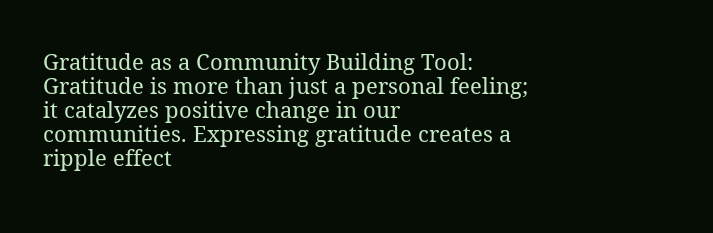Gratitude as a Community Building Tool: Gratitude is more than just a personal feeling; it catalyzes positive change in our communities. Expressing gratitude creates a ripple effect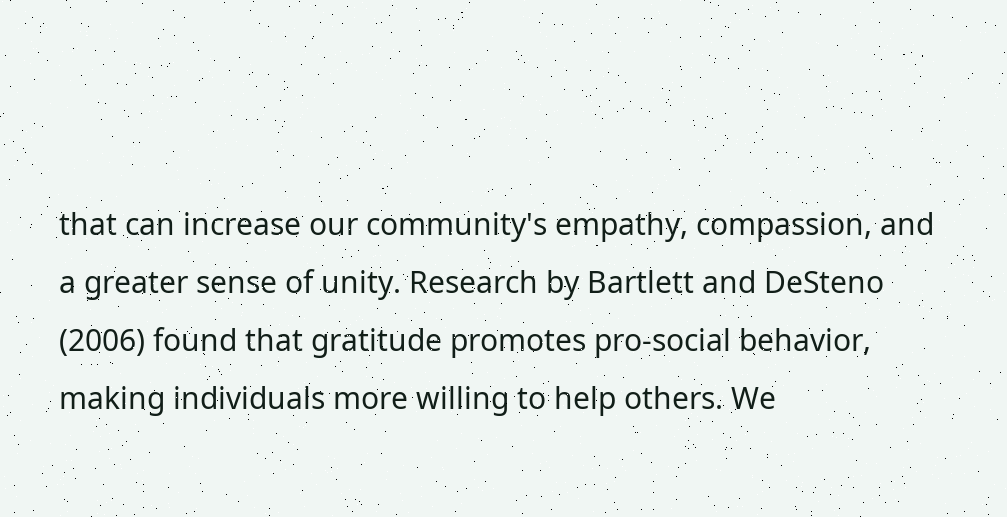that can increase our community's empathy, compassion, and a greater sense of unity. Research by Bartlett and DeSteno (2006) found that gratitude promotes pro-social behavior, making individuals more willing to help others. We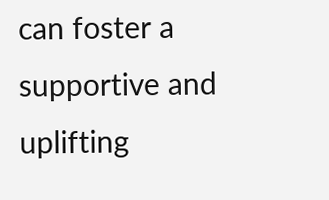can foster a supportive and uplifting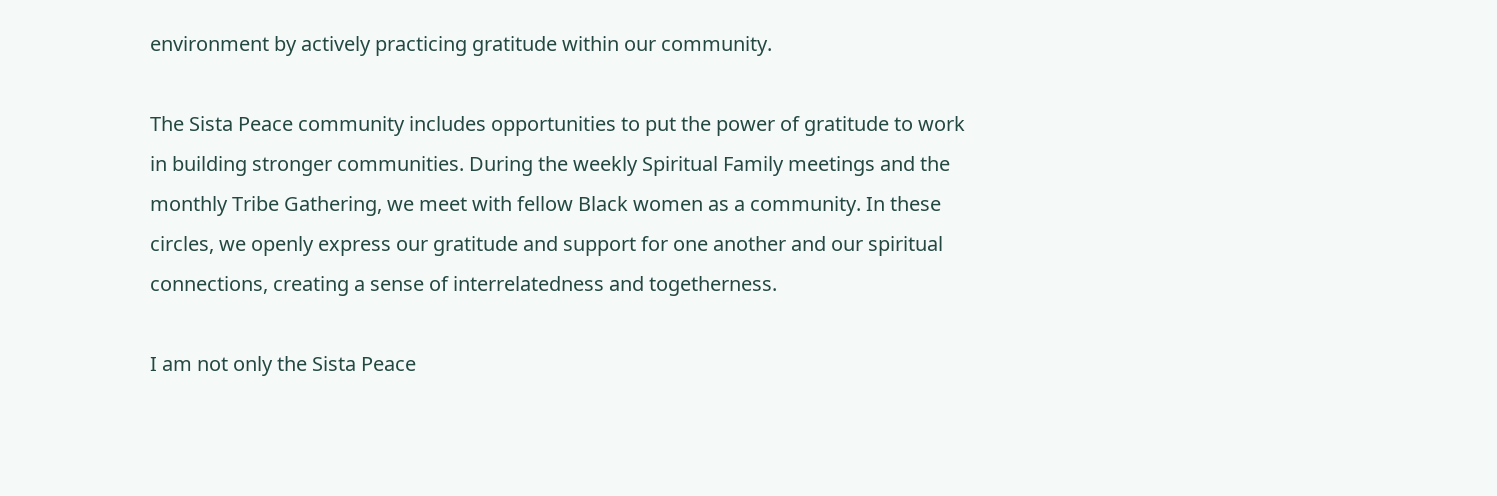environment by actively practicing gratitude within our community.

The Sista Peace community includes opportunities to put the power of gratitude to work in building stronger communities. During the weekly Spiritual Family meetings and the monthly Tribe Gathering, we meet with fellow Black women as a community. In these circles, we openly express our gratitude and support for one another and our spiritual connections, creating a sense of interrelatedness and togetherness.

I am not only the Sista Peace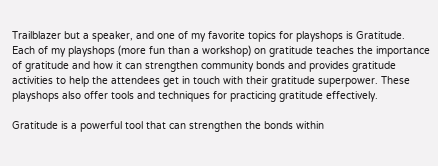Trailblazer but a speaker, and one of my favorite topics for playshops is Gratitude. Each of my playshops (more fun than a workshop) on gratitude teaches the importance of gratitude and how it can strengthen community bonds and provides gratitude activities to help the attendees get in touch with their gratitude superpower. These playshops also offer tools and techniques for practicing gratitude effectively.

Gratitude is a powerful tool that can strengthen the bonds within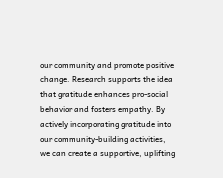our community and promote positive change. Research supports the idea that gratitude enhances pro-social behavior and fosters empathy. By actively incorporating gratitude into our community-building activities, we can create a supportive, uplifting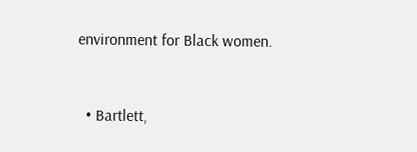environment for Black women.


  • Bartlett,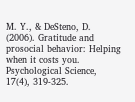M. Y., & DeSteno, D. (2006). Gratitude and prosocial behavior: Helping when it costs you. Psychological Science, 17(4), 319-325.